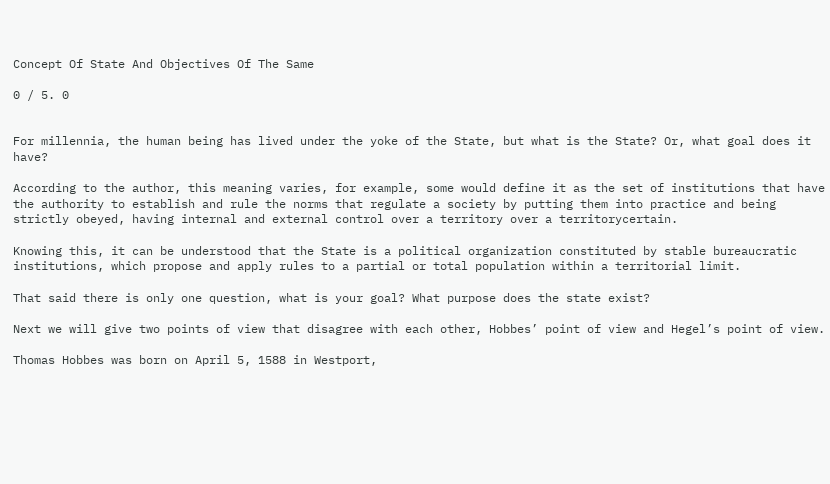Concept Of State And Objectives Of The Same

0 / 5. 0


For millennia, the human being has lived under the yoke of the State, but what is the State? Or, what goal does it have?

According to the author, this meaning varies, for example, some would define it as the set of institutions that have the authority to establish and rule the norms that regulate a society by putting them into practice and being strictly obeyed, having internal and external control over a territory over a territorycertain.

Knowing this, it can be understood that the State is a political organization constituted by stable bureaucratic institutions, which propose and apply rules to a partial or total population within a territorial limit.

That said there is only one question, what is your goal? What purpose does the state exist?

Next we will give two points of view that disagree with each other, Hobbes’ point of view and Hegel’s point of view.

Thomas Hobbes was born on April 5, 1588 in Westport,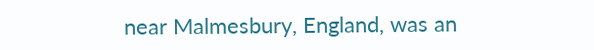near Malmesbury, England, was an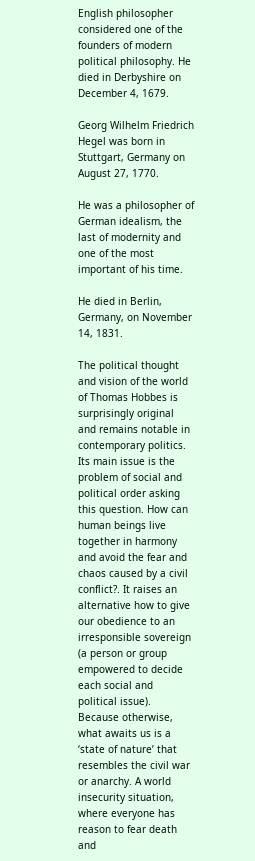English philosopher considered one of the founders of modern political philosophy. He died in Derbyshire on December 4, 1679.

Georg Wilhelm Friedrich Hegel was born in Stuttgart, Germany on August 27, 1770.

He was a philosopher of German idealism, the last of modernity and one of the most important of his time.

He died in Berlin, Germany, on November 14, 1831.

The political thought and vision of the world of Thomas Hobbes is surprisingly original and remains notable in contemporary politics. Its main issue is the problem of social and political order asking this question. How can human beings live together in harmony and avoid the fear and chaos caused by a civil conflict?. It raises an alternative how to give our obedience to an irresponsible sovereign (a person or group empowered to decide each social and political issue). Because otherwise, what awaits us is a ‘state of nature’ that resembles the civil war or anarchy. A world insecurity situation, where everyone has reason to fear death and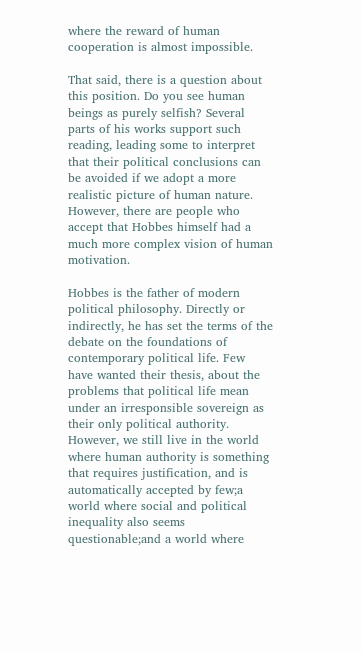where the reward of human cooperation is almost impossible.

That said, there is a question about this position. Do you see human beings as purely selfish? Several parts of his works support such reading, leading some to interpret that their political conclusions can be avoided if we adopt a more realistic picture of human nature. However, there are people who accept that Hobbes himself had a much more complex vision of human motivation.

Hobbes is the father of modern political philosophy. Directly or indirectly, he has set the terms of the debate on the foundations of contemporary political life. Few have wanted their thesis, about the problems that political life mean under an irresponsible sovereign as their only political authority. However, we still live in the world where human authority is something that requires justification, and is automatically accepted by few;a world where social and political inequality also seems questionable;and a world where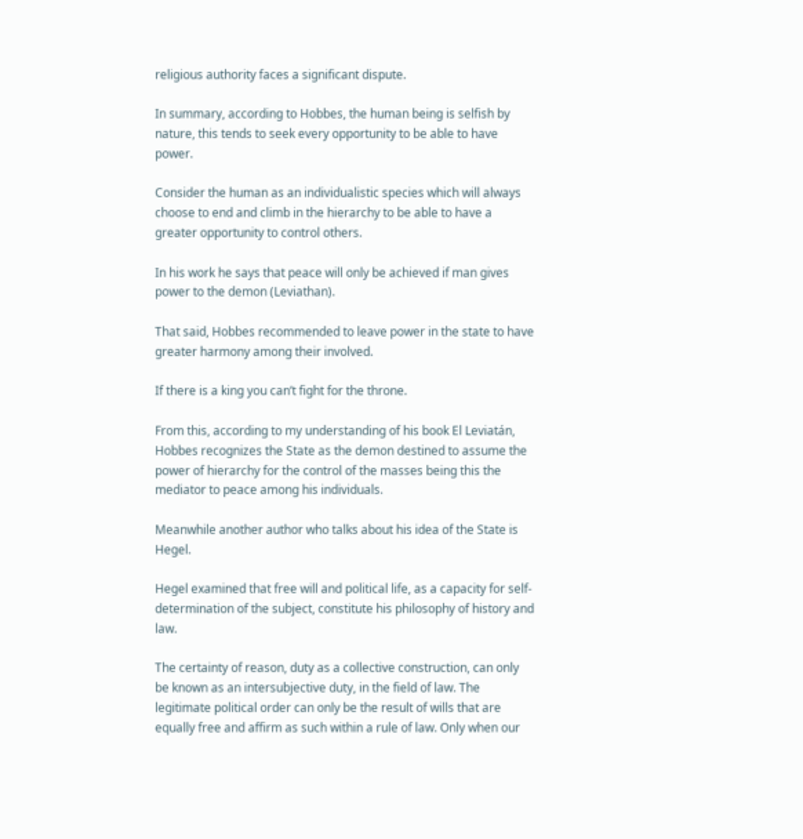religious authority faces a significant dispute.

In summary, according to Hobbes, the human being is selfish by nature, this tends to seek every opportunity to be able to have power.

Consider the human as an individualistic species which will always choose to end and climb in the hierarchy to be able to have a greater opportunity to control others.

In his work he says that peace will only be achieved if man gives power to the demon (Leviathan).

That said, Hobbes recommended to leave power in the state to have greater harmony among their involved.

If there is a king you can’t fight for the throne.

From this, according to my understanding of his book El Leviatán, Hobbes recognizes the State as the demon destined to assume the power of hierarchy for the control of the masses being this the mediator to peace among his individuals.

Meanwhile another author who talks about his idea of the State is Hegel.

Hegel examined that free will and political life, as a capacity for self-determination of the subject, constitute his philosophy of history and law.

The certainty of reason, duty as a collective construction, can only be known as an intersubjective duty, in the field of law. The legitimate political order can only be the result of wills that are equally free and affirm as such within a rule of law. Only when our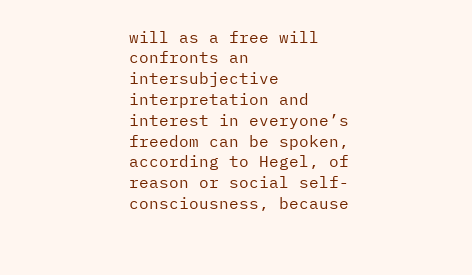will as a free will confronts an intersubjective interpretation and interest in everyone’s freedom can be spoken, according to Hegel, of reason or social self-consciousness, because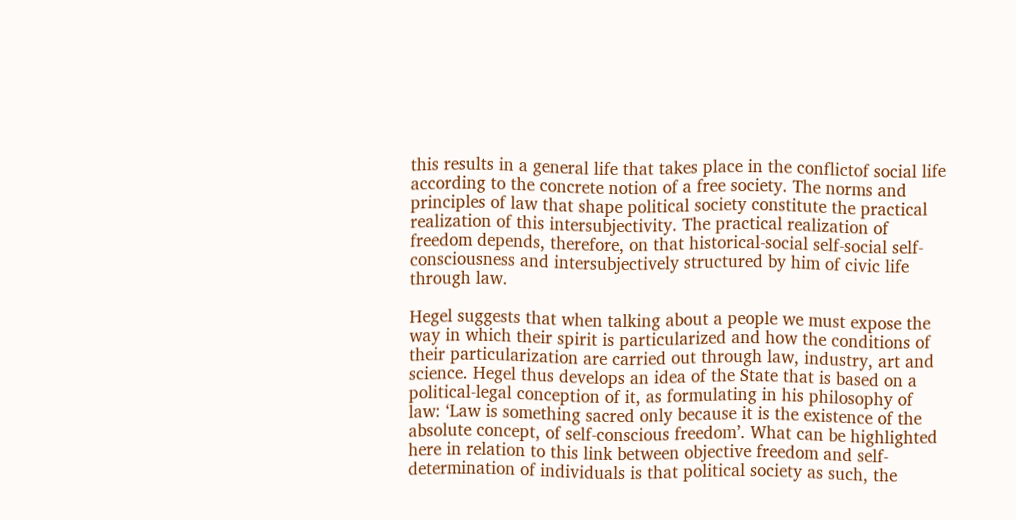this results in a general life that takes place in the conflictof social life according to the concrete notion of a free society. The norms and principles of law that shape political society constitute the practical realization of this intersubjectivity. The practical realization of freedom depends, therefore, on that historical-social self-social self-consciousness and intersubjectively structured by him of civic life through law.

Hegel suggests that when talking about a people we must expose the way in which their spirit is particularized and how the conditions of their particularization are carried out through law, industry, art and science. Hegel thus develops an idea of the State that is based on a political-legal conception of it, as formulating in his philosophy of law: ‘Law is something sacred only because it is the existence of the absolute concept, of self-conscious freedom’. What can be highlighted here in relation to this link between objective freedom and self-determination of individuals is that political society as such, the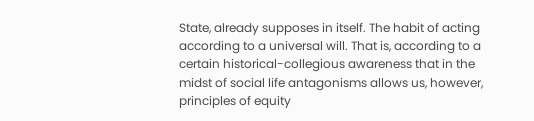State, already supposes in itself. The habit of acting according to a universal will. That is, according to a certain historical-collegious awareness that in the midst of social life antagonisms allows us, however, principles of equity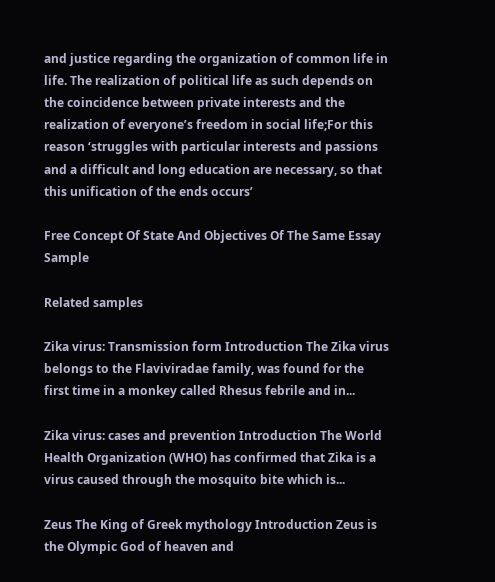and justice regarding the organization of common life in life. The realization of political life as such depends on the coincidence between private interests and the realization of everyone’s freedom in social life;For this reason ‘struggles with particular interests and passions and a difficult and long education are necessary, so that this unification of the ends occurs’

Free Concept Of State And Objectives Of The Same Essay Sample

Related samples

Zika virus: Transmission form Introduction The Zika virus belongs to the Flaviviradae family, was found for the first time in a monkey called Rhesus febrile and in...

Zika virus: cases and prevention Introduction The World Health Organization (WHO) has confirmed that Zika is a virus caused through the mosquito bite which is...

Zeus The King of Greek mythology Introduction Zeus is the Olympic God of heaven and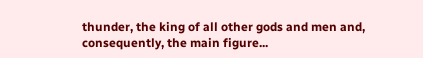thunder, the king of all other gods and men and, consequently, the main figure...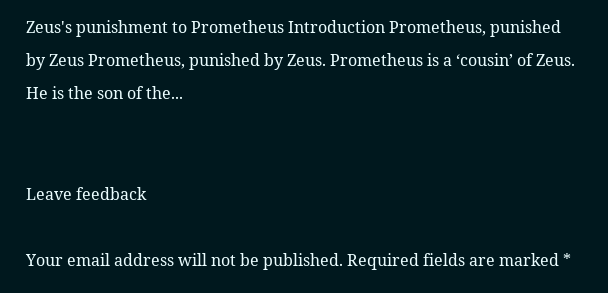Zeus's punishment to Prometheus Introduction Prometheus, punished by Zeus Prometheus, punished by Zeus. Prometheus is a ‘cousin’ of Zeus. He is the son of the...


Leave feedback

Your email address will not be published. Required fields are marked *